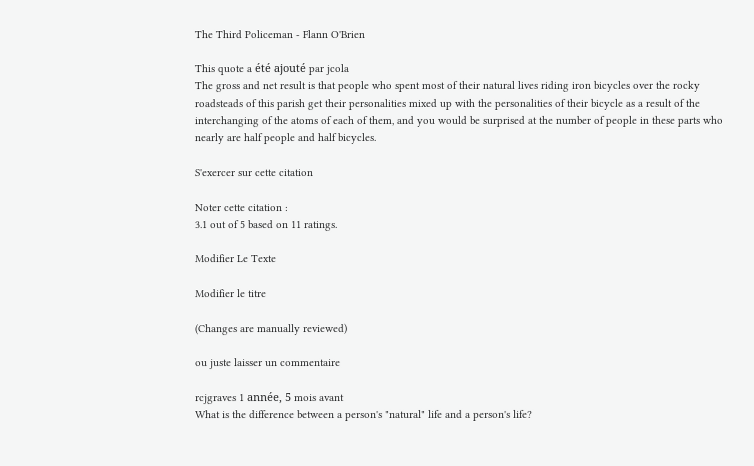The Third Policeman - Flann O'Brien

This quote a été ajouté par jcola
The gross and net result is that people who spent most of their natural lives riding iron bicycles over the rocky roadsteads of this parish get their personalities mixed up with the personalities of their bicycle as a result of the interchanging of the atoms of each of them, and you would be surprised at the number of people in these parts who nearly are half people and half bicycles.

S'exercer sur cette citation

Noter cette citation :
3.1 out of 5 based on 11 ratings.

Modifier Le Texte

Modifier le titre

(Changes are manually reviewed)

ou juste laisser un commentaire

rcjgraves 1 année, 5 mois avant
What is the difference between a person's "natural" life and a person's life?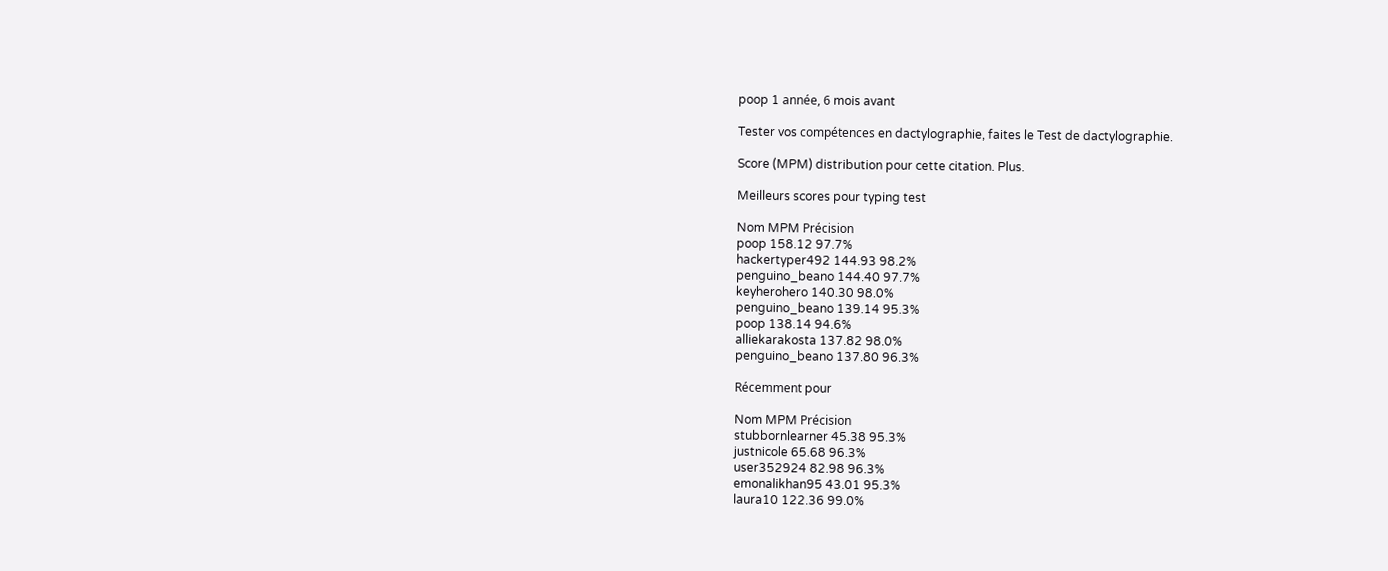poop 1 année, 6 mois avant

Tester vos compétences en dactylographie, faites le Test de dactylographie.

Score (MPM) distribution pour cette citation. Plus.

Meilleurs scores pour typing test

Nom MPM Précision
poop 158.12 97.7%
hackertyper492 144.93 98.2%
penguino_beano 144.40 97.7%
keyherohero 140.30 98.0%
penguino_beano 139.14 95.3%
poop 138.14 94.6%
alliekarakosta 137.82 98.0%
penguino_beano 137.80 96.3%

Récemment pour

Nom MPM Précision
stubbornlearner 45.38 95.3%
justnicole 65.68 96.3%
user352924 82.98 96.3%
emonalikhan95 43.01 95.3%
laura10 122.36 99.0%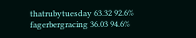thatrubytuesday 63.32 92.6%
fagerbergracing 36.03 94.6%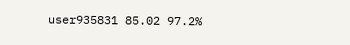user935831 85.02 97.2%